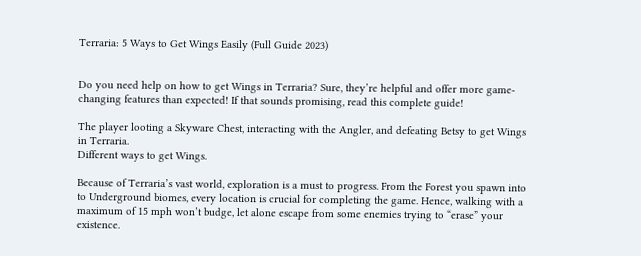Terraria: 5 Ways to Get Wings Easily (Full Guide 2023)


Do you need help on how to get Wings in Terraria? Sure, they’re helpful and offer more game-changing features than expected! If that sounds promising, read this complete guide!

The player looting a Skyware Chest, interacting with the Angler, and defeating Betsy to get Wings in Terraria.
Different ways to get Wings.

Because of Terraria’s vast world, exploration is a must to progress. From the Forest you spawn into to Underground biomes, every location is crucial for completing the game. Hence, walking with a maximum of 15 mph won’t budge, let alone escape from some enemies trying to “erase” your existence.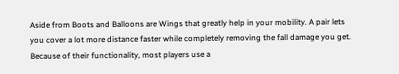Aside from Boots and Balloons are Wings that greatly help in your mobility. A pair lets you cover a lot more distance faster while completely removing the fall damage you get. Because of their functionality, most players use a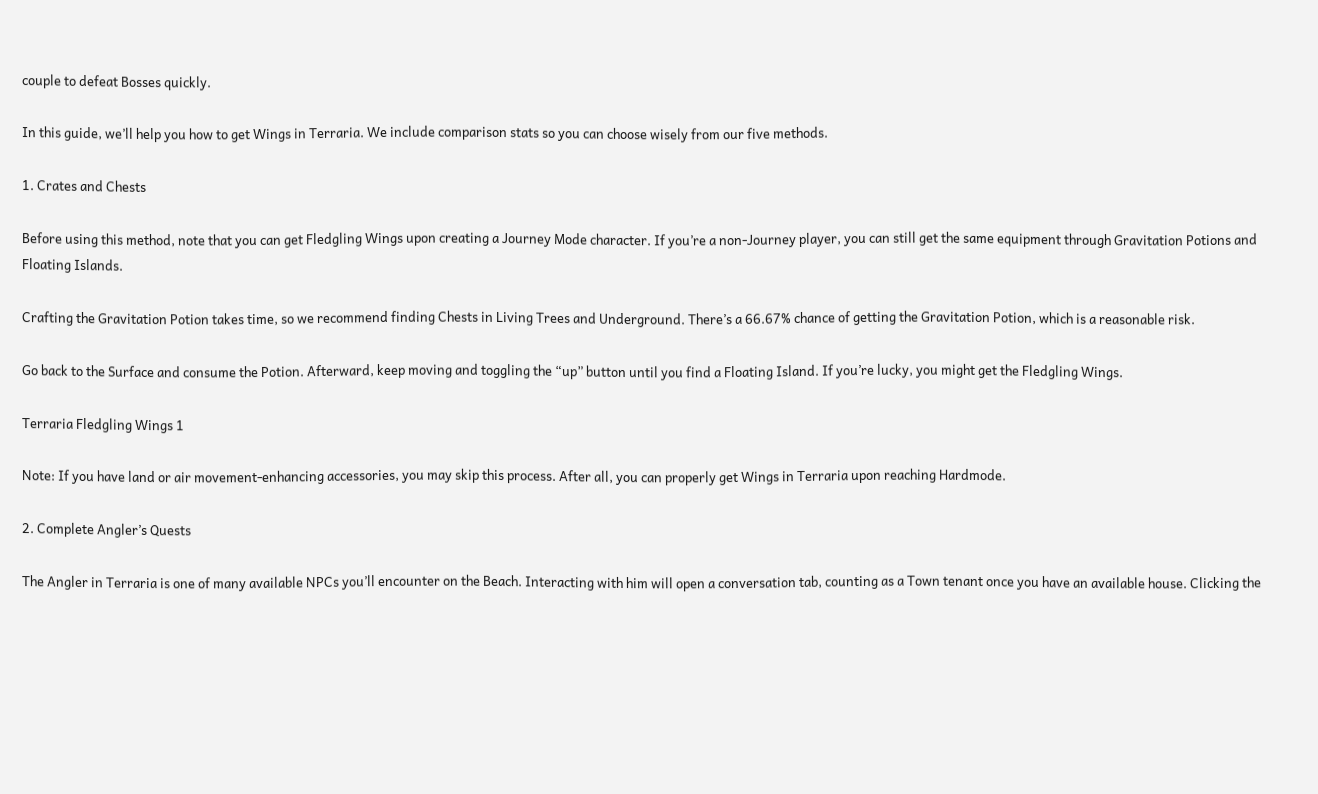couple to defeat Bosses quickly.

In this guide, we’ll help you how to get Wings in Terraria. We include comparison stats so you can choose wisely from our five methods.

1. Crates and Chests

Before using this method, note that you can get Fledgling Wings upon creating a Journey Mode character. If you’re a non-Journey player, you can still get the same equipment through Gravitation Potions and Floating Islands.

Crafting the Gravitation Potion takes time, so we recommend finding Chests in Living Trees and Underground. There’s a 66.67% chance of getting the Gravitation Potion, which is a reasonable risk.

Go back to the Surface and consume the Potion. Afterward, keep moving and toggling the “up” button until you find a Floating Island. If you’re lucky, you might get the Fledgling Wings.

Terraria Fledgling Wings 1

Note: If you have land or air movement-enhancing accessories, you may skip this process. After all, you can properly get Wings in Terraria upon reaching Hardmode.

2. Complete Angler’s Quests

The Angler in Terraria is one of many available NPCs you’ll encounter on the Beach. Interacting with him will open a conversation tab, counting as a Town tenant once you have an available house. Clicking the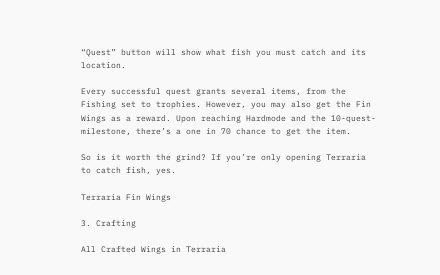“Quest” button will show what fish you must catch and its location.

Every successful quest grants several items, from the Fishing set to trophies. However, you may also get the Fin Wings as a reward. Upon reaching Hardmode and the 10-quest-milestone, there’s a one in 70 chance to get the item.

So is it worth the grind? If you’re only opening Terraria to catch fish, yes.

Terraria Fin Wings

3. Crafting

All Crafted Wings in Terraria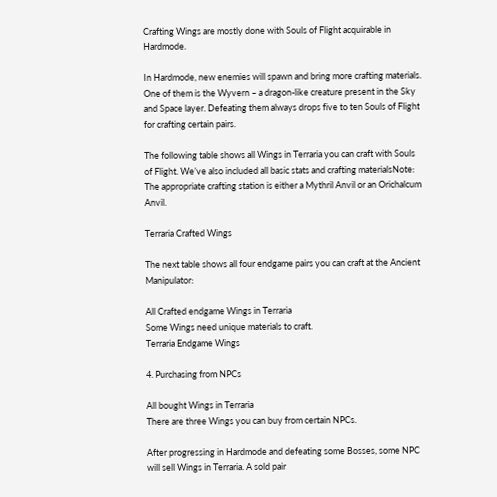Crafting Wings are mostly done with Souls of Flight acquirable in Hardmode.

In Hardmode, new enemies will spawn and bring more crafting materials. One of them is the Wyvern – a dragon-like creature present in the Sky and Space layer. Defeating them always drops five to ten Souls of Flight for crafting certain pairs.

The following table shows all Wings in Terraria you can craft with Souls of Flight. We’ve also included all basic stats and crafting materialsNote: The appropriate crafting station is either a Mythril Anvil or an Orichalcum Anvil.

Terraria Crafted Wings

The next table shows all four endgame pairs you can craft at the Ancient Manipulator:

All Crafted endgame Wings in Terraria
Some Wings need unique materials to craft.
Terraria Endgame Wings

4. Purchasing from NPCs

All bought Wings in Terraria
There are three Wings you can buy from certain NPCs.

After progressing in Hardmode and defeating some Bosses, some NPC will sell Wings in Terraria. A sold pair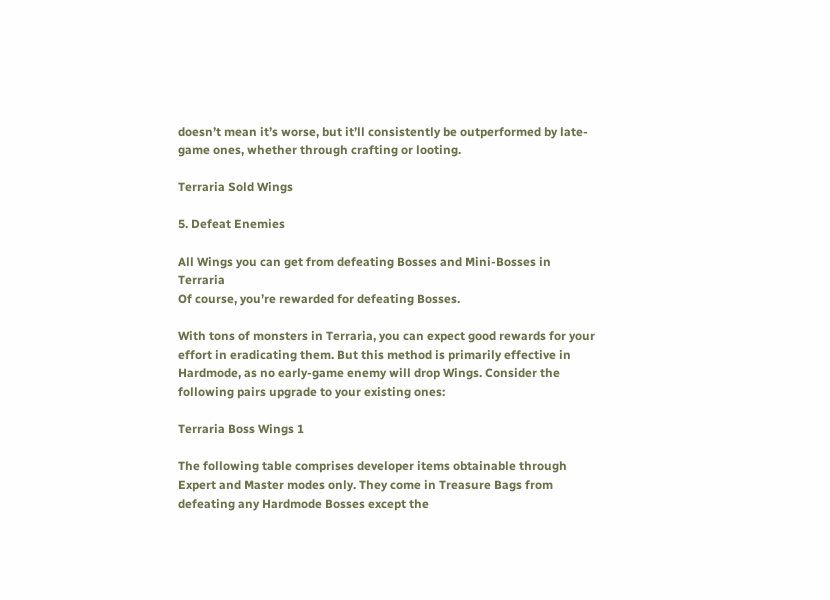doesn’t mean it’s worse, but it’ll consistently be outperformed by late-game ones, whether through crafting or looting.

Terraria Sold Wings

5. Defeat Enemies

All Wings you can get from defeating Bosses and Mini-Bosses in Terraria
Of course, you’re rewarded for defeating Bosses.

With tons of monsters in Terraria, you can expect good rewards for your effort in eradicating them. But this method is primarily effective in Hardmode, as no early-game enemy will drop Wings. Consider the following pairs upgrade to your existing ones:

Terraria Boss Wings 1

The following table comprises developer items obtainable through Expert and Master modes only. They come in Treasure Bags from defeating any Hardmode Bosses except the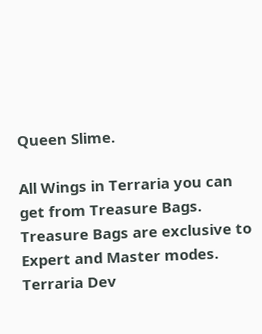Queen Slime.

All Wings in Terraria you can get from Treasure Bags.
Treasure Bags are exclusive to Expert and Master modes.
Terraria Dev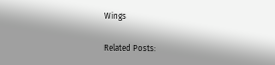Wings

Related Posts: